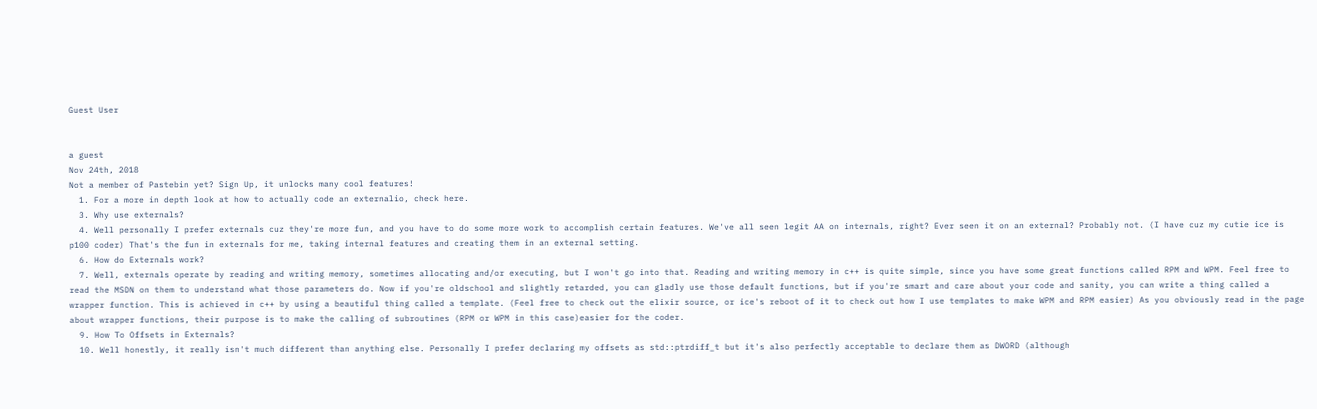Guest User


a guest
Nov 24th, 2018
Not a member of Pastebin yet? Sign Up, it unlocks many cool features!
  1. For a more in depth look at how to actually code an externalio, check here.
  3. Why use externals?
  4. Well personally I prefer externals cuz they're more fun, and you have to do some more work to accomplish certain features. We've all seen legit AA on internals, right? Ever seen it on an external? Probably not. (I have cuz my cutie ice is p100 coder) That's the fun in externals for me, taking internal features and creating them in an external setting.
  6. How do Externals work?
  7. Well, externals operate by reading and writing memory, sometimes allocating and/or executing, but I won't go into that. Reading and writing memory in c++ is quite simple, since you have some great functions called RPM and WPM. Feel free to read the MSDN on them to understand what those parameters do. Now if you're oldschool and slightly retarded, you can gladly use those default functions, but if you're smart and care about your code and sanity, you can write a thing called a wrapper function. This is achieved in c++ by using a beautiful thing called a template. (Feel free to check out the elixir source, or ice's reboot of it to check out how I use templates to make WPM and RPM easier) As you obviously read in the page about wrapper functions, their purpose is to make the calling of subroutines (RPM or WPM in this case)easier for the coder.
  9. How To Offsets in Externals?
  10. Well honestly, it really isn't much different than anything else. Personally I prefer declaring my offsets as std::ptrdiff_t but it's also perfectly acceptable to declare them as DWORD (although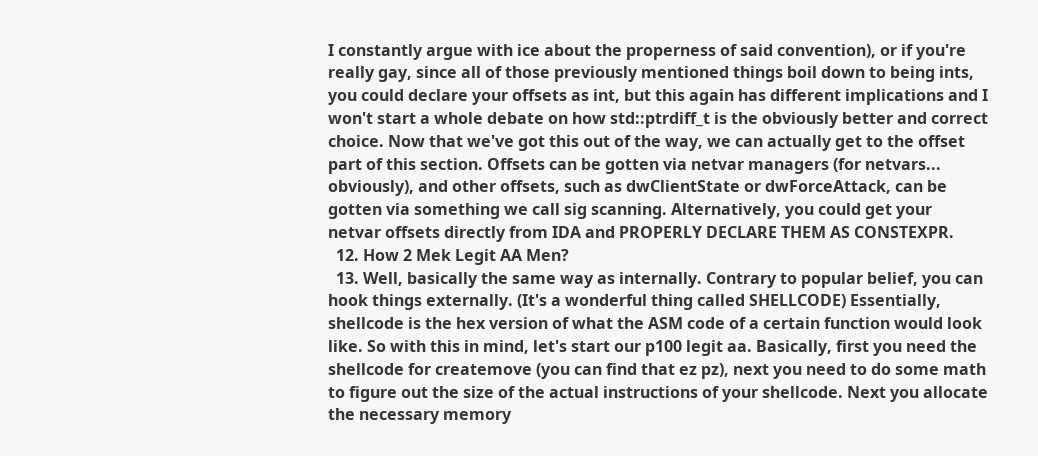I constantly argue with ice about the properness of said convention), or if you're really gay, since all of those previously mentioned things boil down to being ints, you could declare your offsets as int, but this again has different implications and I won't start a whole debate on how std::ptrdiff_t is the obviously better and correct choice. Now that we've got this out of the way, we can actually get to the offset part of this section. Offsets can be gotten via netvar managers (for netvars... obviously), and other offsets, such as dwClientState or dwForceAttack, can be gotten via something we call sig scanning. Alternatively, you could get your netvar offsets directly from IDA and PROPERLY DECLARE THEM AS CONSTEXPR.
  12. How 2 Mek Legit AA Men?
  13. Well, basically the same way as internally. Contrary to popular belief, you can hook things externally. (It's a wonderful thing called SHELLCODE) Essentially, shellcode is the hex version of what the ASM code of a certain function would look like. So with this in mind, let's start our p100 legit aa. Basically, first you need the shellcode for createmove (you can find that ez pz), next you need to do some math to figure out the size of the actual instructions of your shellcode. Next you allocate the necessary memory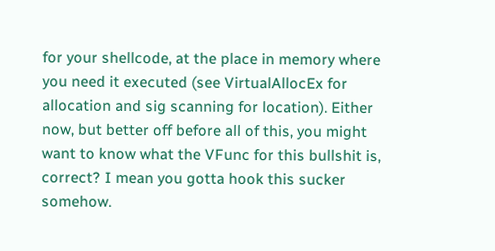for your shellcode, at the place in memory where you need it executed (see VirtualAllocEx for allocation and sig scanning for location). Either now, but better off before all of this, you might want to know what the VFunc for this bullshit is, correct? I mean you gotta hook this sucker somehow.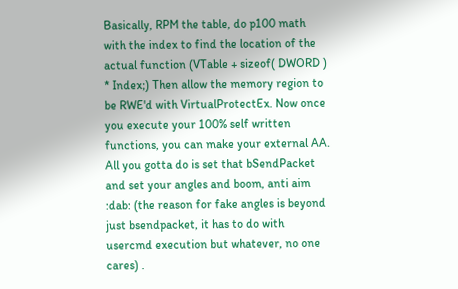Basically, RPM the table, do p100 math with the index to find the location of the actual function (VTable + sizeof( DWORD ) * Index;) Then allow the memory region to be RWE'd with VirtualProtectEx. Now once you execute your 100% self written functions, you can make your external AA. All you gotta do is set that bSendPacket and set your angles and boom, anti aim :dab: (the reason for fake angles is beyond just bsendpacket, it has to do with usercmd execution but whatever, no one cares) .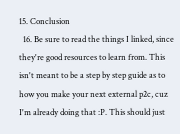15. Conclusion
  16. Be sure to read the things I linked, since they're good resources to learn from. This isn't meant to be a step by step guide as to how you make your next external p2c, cuz I'm already doing that :P. This should just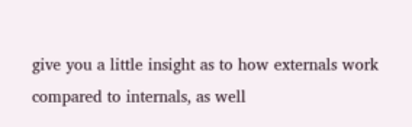give you a little insight as to how externals work compared to internals, as well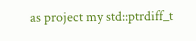as project my std::ptrdiff_t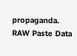propaganda.
RAW Paste Data